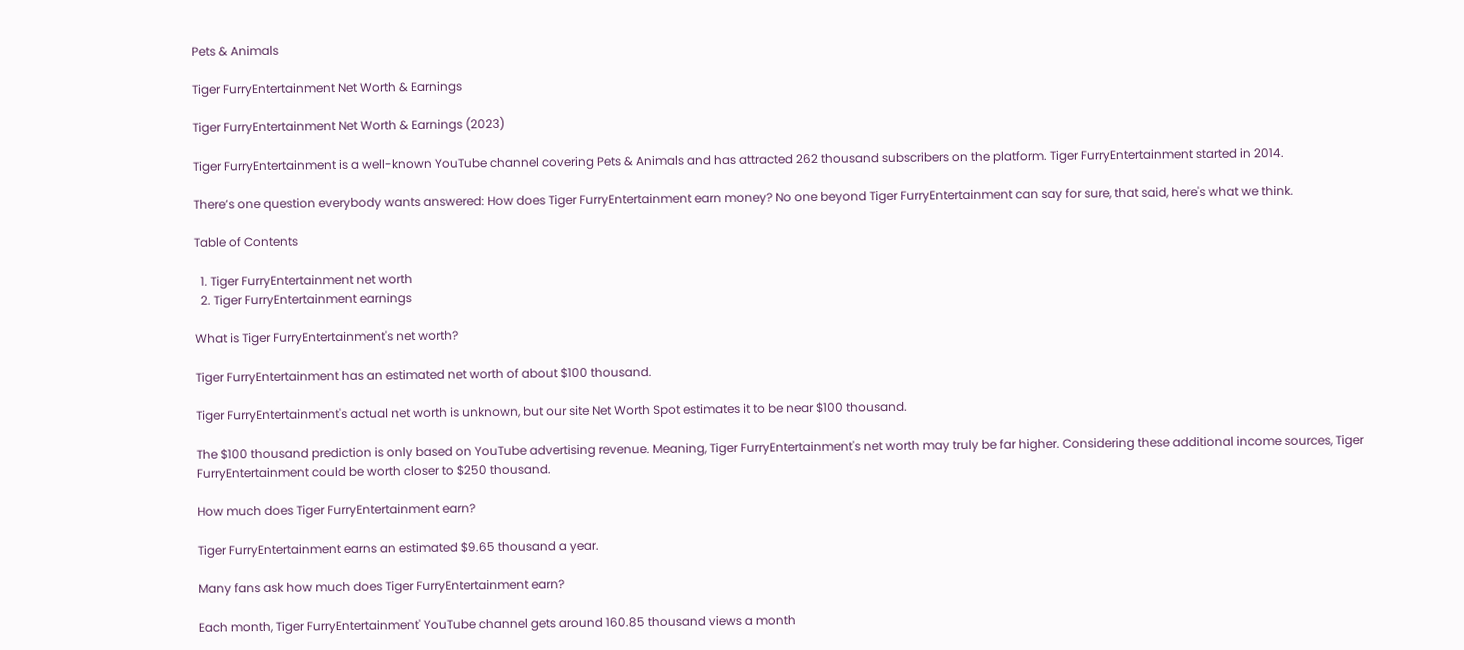Pets & Animals

Tiger FurryEntertainment Net Worth & Earnings

Tiger FurryEntertainment Net Worth & Earnings (2023)

Tiger FurryEntertainment is a well-known YouTube channel covering Pets & Animals and has attracted 262 thousand subscribers on the platform. Tiger FurryEntertainment started in 2014.

There’s one question everybody wants answered: How does Tiger FurryEntertainment earn money? No one beyond Tiger FurryEntertainment can say for sure, that said, here's what we think.

Table of Contents

  1. Tiger FurryEntertainment net worth
  2. Tiger FurryEntertainment earnings

What is Tiger FurryEntertainment's net worth?

Tiger FurryEntertainment has an estimated net worth of about $100 thousand.

Tiger FurryEntertainment's actual net worth is unknown, but our site Net Worth Spot estimates it to be near $100 thousand.

The $100 thousand prediction is only based on YouTube advertising revenue. Meaning, Tiger FurryEntertainment's net worth may truly be far higher. Considering these additional income sources, Tiger FurryEntertainment could be worth closer to $250 thousand.

How much does Tiger FurryEntertainment earn?

Tiger FurryEntertainment earns an estimated $9.65 thousand a year.

Many fans ask how much does Tiger FurryEntertainment earn?

Each month, Tiger FurryEntertainment' YouTube channel gets around 160.85 thousand views a month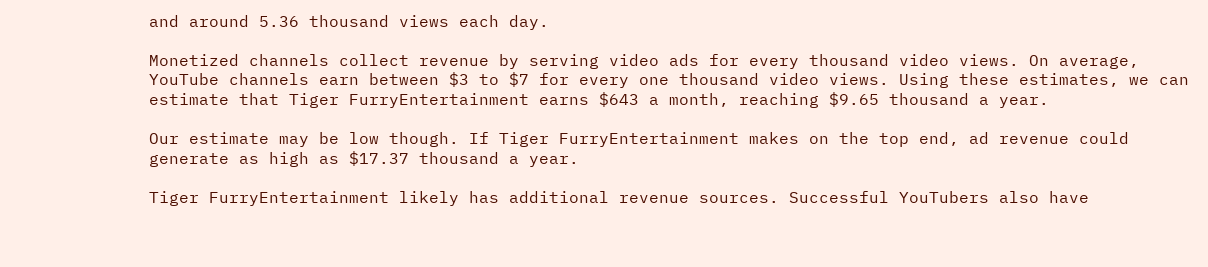and around 5.36 thousand views each day.

Monetized channels collect revenue by serving video ads for every thousand video views. On average, YouTube channels earn between $3 to $7 for every one thousand video views. Using these estimates, we can estimate that Tiger FurryEntertainment earns $643 a month, reaching $9.65 thousand a year.

Our estimate may be low though. If Tiger FurryEntertainment makes on the top end, ad revenue could generate as high as $17.37 thousand a year.

Tiger FurryEntertainment likely has additional revenue sources. Successful YouTubers also have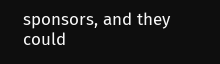sponsors, and they could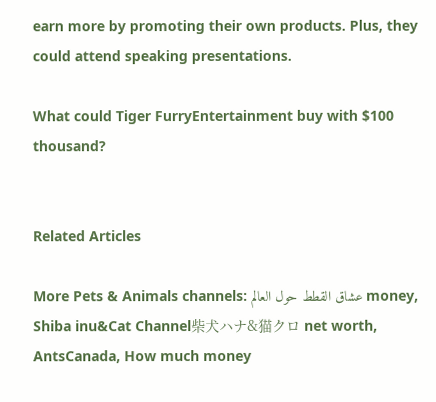earn more by promoting their own products. Plus, they could attend speaking presentations.

What could Tiger FurryEntertainment buy with $100 thousand?


Related Articles

More Pets & Animals channels: عشاق القطط حول العالم money, Shiba inu&Cat Channel柴犬ハナ&猫クロ net worth, AntsCanada, How much money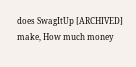does SwagItUp [ARCHIVED] make, How much money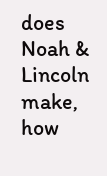does Noah & Lincoln make, how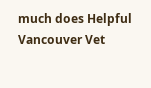much does Helpful Vancouver Vet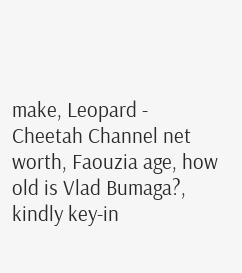make, Leopard - Cheetah Channel net worth, Faouzia age, how old is Vlad Bumaga?, kindly key-in